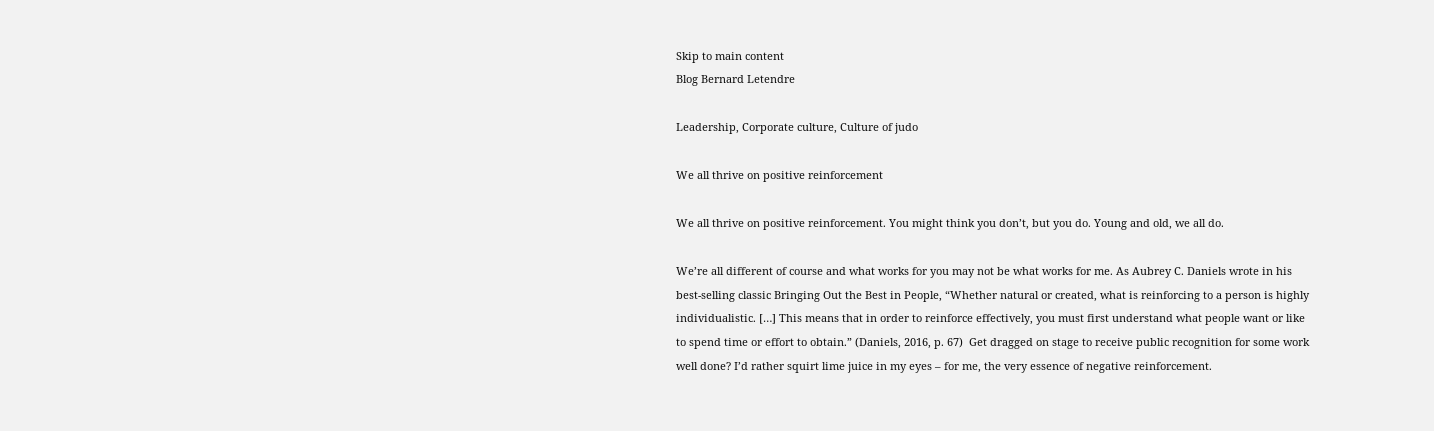Skip to main content
Blog Bernard Letendre

Leadership, Corporate culture, Culture of judo

We all thrive on positive reinforcement

We all thrive on positive reinforcement. You might think you don’t, but you do. Young and old, we all do.

We’re all different of course and what works for you may not be what works for me. As Aubrey C. Daniels wrote in his best-selling classic Bringing Out the Best in People, “Whether natural or created, what is reinforcing to a person is highly individualistic. […] This means that in order to reinforce effectively, you must first understand what people want or like to spend time or effort to obtain.” (Daniels, 2016, p. 67)  Get dragged on stage to receive public recognition for some work well done? I’d rather squirt lime juice in my eyes – for me, the very essence of negative reinforcement.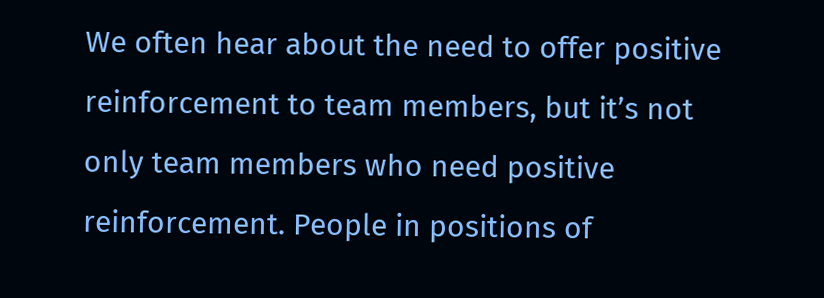We often hear about the need to offer positive reinforcement to team members, but it’s not only team members who need positive reinforcement. People in positions of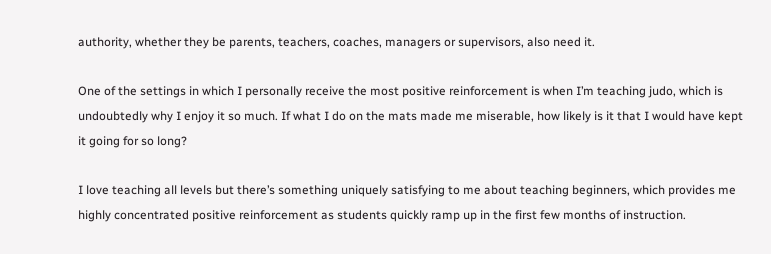authority, whether they be parents, teachers, coaches, managers or supervisors, also need it.

One of the settings in which I personally receive the most positive reinforcement is when I’m teaching judo, which is undoubtedly why I enjoy it so much. If what I do on the mats made me miserable, how likely is it that I would have kept it going for so long?

I love teaching all levels but there’s something uniquely satisfying to me about teaching beginners, which provides me highly concentrated positive reinforcement as students quickly ramp up in the first few months of instruction.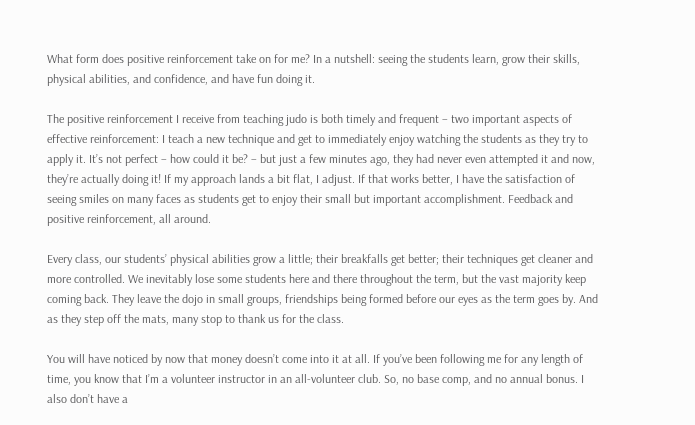What form does positive reinforcement take on for me? In a nutshell: seeing the students learn, grow their skills, physical abilities, and confidence, and have fun doing it.

The positive reinforcement I receive from teaching judo is both timely and frequent – two important aspects of effective reinforcement: I teach a new technique and get to immediately enjoy watching the students as they try to apply it. It’s not perfect – how could it be? – but just a few minutes ago, they had never even attempted it and now, they’re actually doing it! If my approach lands a bit flat, I adjust. If that works better, I have the satisfaction of seeing smiles on many faces as students get to enjoy their small but important accomplishment. Feedback and positive reinforcement, all around.

Every class, our students’ physical abilities grow a little; their breakfalls get better; their techniques get cleaner and more controlled. We inevitably lose some students here and there throughout the term, but the vast majority keep coming back. They leave the dojo in small groups, friendships being formed before our eyes as the term goes by. And as they step off the mats, many stop to thank us for the class.

You will have noticed by now that money doesn’t come into it at all. If you’ve been following me for any length of time, you know that I’m a volunteer instructor in an all-volunteer club. So, no base comp, and no annual bonus. I also don’t have a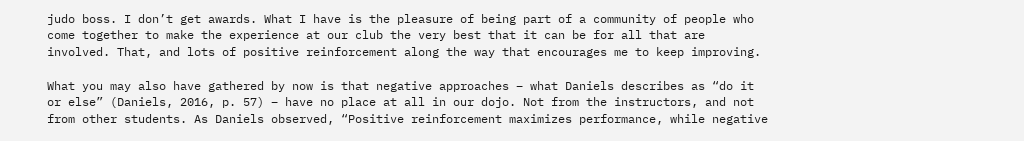judo boss. I don’t get awards. What I have is the pleasure of being part of a community of people who come together to make the experience at our club the very best that it can be for all that are involved. That, and lots of positive reinforcement along the way that encourages me to keep improving.

What you may also have gathered by now is that negative approaches – what Daniels describes as “do it or else” (Daniels, 2016, p. 57) – have no place at all in our dojo. Not from the instructors, and not from other students. As Daniels observed, “Positive reinforcement maximizes performance, while negative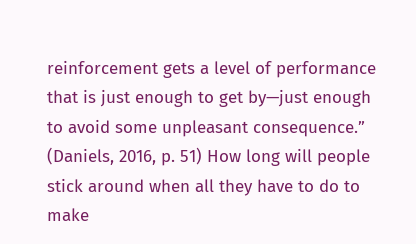reinforcement gets a level of performance that is just enough to get by—just enough to avoid some unpleasant consequence.” (Daniels, 2016, p. 51) How long will people stick around when all they have to do to make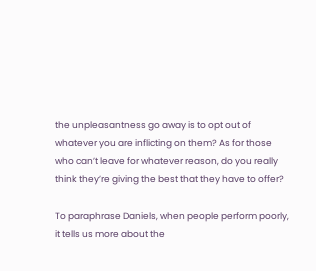the unpleasantness go away is to opt out of whatever you are inflicting on them? As for those who can’t leave for whatever reason, do you really think they’re giving the best that they have to offer?

To paraphrase Daniels, when people perform poorly, it tells us more about the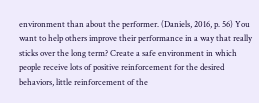environment than about the performer. (Daniels, 2016, p. 56) You want to help others improve their performance in a way that really sticks over the long term? Create a safe environment in which people receive lots of positive reinforcement for the desired behaviors, little reinforcement of the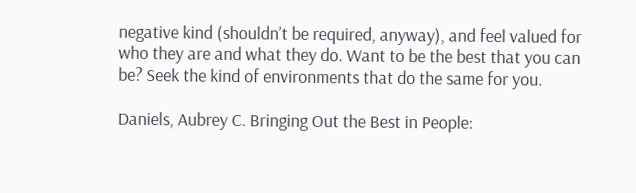negative kind (shouldn’t be required, anyway), and feel valued for who they are and what they do. Want to be the best that you can be? Seek the kind of environments that do the same for you.

Daniels, Aubrey C. Bringing Out the Best in People: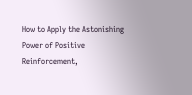How to Apply the Astonishing Power of Positive Reinforcement,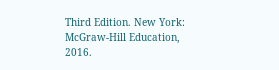Third Edition. New York: McGraw-Hill Education, 2016.